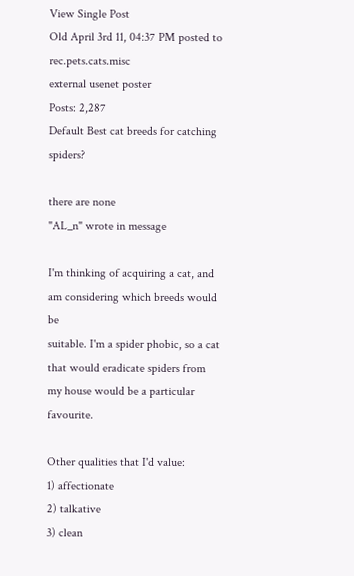View Single Post
Old April 3rd 11, 04:37 PM posted to rec.pets.cats.misc
external usenet poster
Posts: 2,287
Default Best cat breeds for catching spiders?

there are none
"AL_n" wrote in message

I'm thinking of acquiring a cat, and am considering which breeds would be
suitable. I'm a spider phobic, so a cat that would eradicate spiders from
my house would be a particular favourite.

Other qualities that I'd value:
1) affectionate
2) talkative
3) clean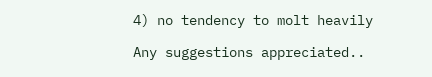4) no tendency to molt heavily

Any suggestions appreciated..